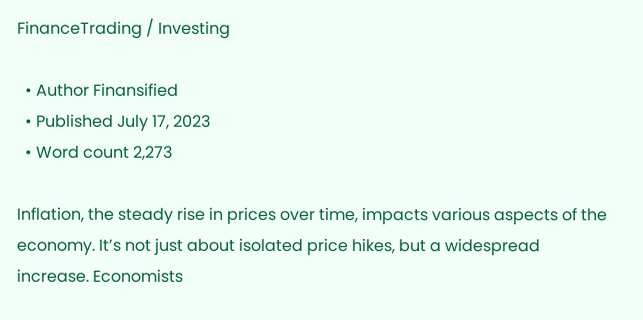FinanceTrading / Investing

  • Author Finansified
  • Published July 17, 2023
  • Word count 2,273

Inflation, the steady rise in prices over time, impacts various aspects of the economy. It’s not just about isolated price hikes, but a widespread increase. Economists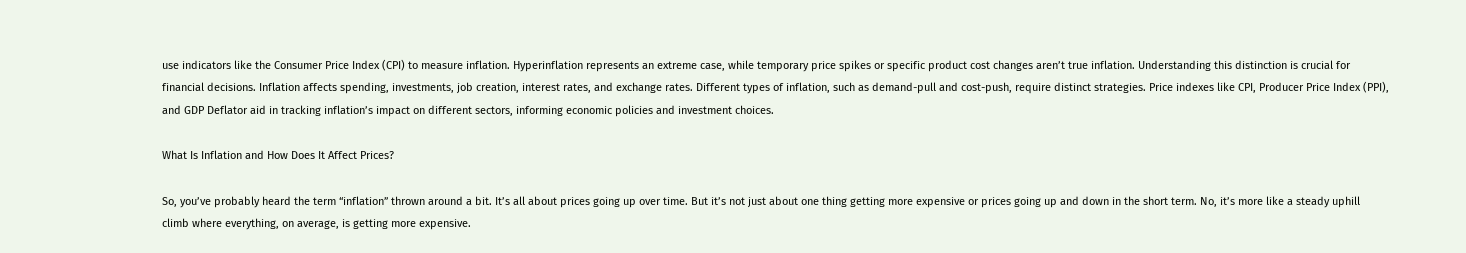use indicators like the Consumer Price Index (CPI) to measure inflation. Hyperinflation represents an extreme case, while temporary price spikes or specific product cost changes aren’t true inflation. Understanding this distinction is crucial for financial decisions. Inflation affects spending, investments, job creation, interest rates, and exchange rates. Different types of inflation, such as demand-pull and cost-push, require distinct strategies. Price indexes like CPI, Producer Price Index (PPI), and GDP Deflator aid in tracking inflation’s impact on different sectors, informing economic policies and investment choices.

What Is Inflation and How Does It Affect Prices?

So, you’ve probably heard the term “inflation” thrown around a bit. It’s all about prices going up over time. But it’s not just about one thing getting more expensive or prices going up and down in the short term. No, it’s more like a steady uphill climb where everything, on average, is getting more expensive.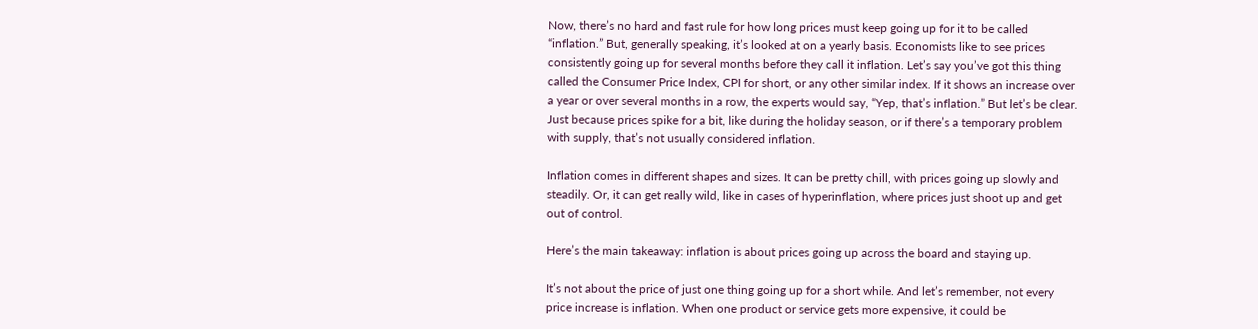Now, there’s no hard and fast rule for how long prices must keep going up for it to be called “inflation.” But, generally speaking, it’s looked at on a yearly basis. Economists like to see prices consistently going up for several months before they call it inflation. Let’s say you’ve got this thing called the Consumer Price Index, CPI for short, or any other similar index. If it shows an increase over a year or over several months in a row, the experts would say, “Yep, that’s inflation.” But let’s be clear. Just because prices spike for a bit, like during the holiday season, or if there’s a temporary problem with supply, that’s not usually considered inflation.

Inflation comes in different shapes and sizes. It can be pretty chill, with prices going up slowly and steadily. Or, it can get really wild, like in cases of hyperinflation, where prices just shoot up and get out of control.

Here’s the main takeaway: inflation is about prices going up across the board and staying up.

It’s not about the price of just one thing going up for a short while. And let’s remember, not every price increase is inflation. When one product or service gets more expensive, it could be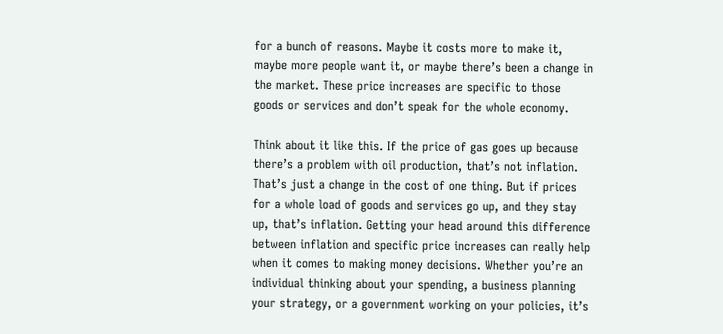for a bunch of reasons. Maybe it costs more to make it, maybe more people want it, or maybe there’s been a change in the market. These price increases are specific to those goods or services and don’t speak for the whole economy.

Think about it like this. If the price of gas goes up because there’s a problem with oil production, that’s not inflation. That’s just a change in the cost of one thing. But if prices for a whole load of goods and services go up, and they stay up, that’s inflation. Getting your head around this difference between inflation and specific price increases can really help when it comes to making money decisions. Whether you’re an individual thinking about your spending, a business planning your strategy, or a government working on your policies, it’s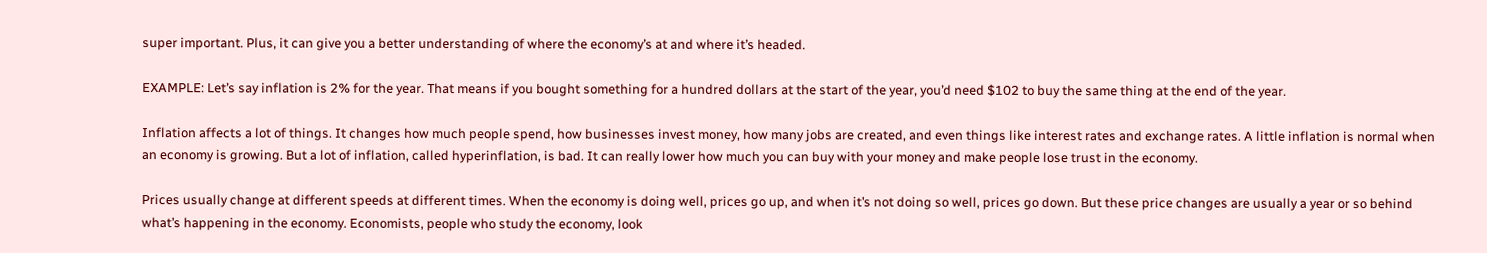super important. Plus, it can give you a better understanding of where the economy’s at and where it’s headed.

EXAMPLE: Let’s say inflation is 2% for the year. That means if you bought something for a hundred dollars at the start of the year, you’d need $102 to buy the same thing at the end of the year.

Inflation affects a lot of things. It changes how much people spend, how businesses invest money, how many jobs are created, and even things like interest rates and exchange rates. A little inflation is normal when an economy is growing. But a lot of inflation, called hyperinflation, is bad. It can really lower how much you can buy with your money and make people lose trust in the economy.

Prices usually change at different speeds at different times. When the economy is doing well, prices go up, and when it’s not doing so well, prices go down. But these price changes are usually a year or so behind what’s happening in the economy. Economists, people who study the economy, look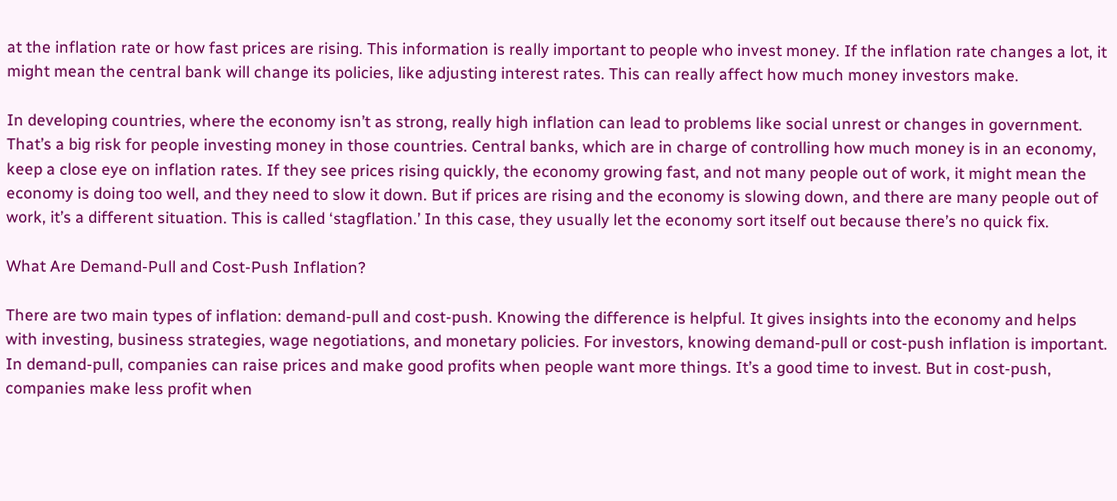at the inflation rate or how fast prices are rising. This information is really important to people who invest money. If the inflation rate changes a lot, it might mean the central bank will change its policies, like adjusting interest rates. This can really affect how much money investors make.

In developing countries, where the economy isn’t as strong, really high inflation can lead to problems like social unrest or changes in government. That’s a big risk for people investing money in those countries. Central banks, which are in charge of controlling how much money is in an economy, keep a close eye on inflation rates. If they see prices rising quickly, the economy growing fast, and not many people out of work, it might mean the economy is doing too well, and they need to slow it down. But if prices are rising and the economy is slowing down, and there are many people out of work, it’s a different situation. This is called ‘stagflation.’ In this case, they usually let the economy sort itself out because there’s no quick fix.

What Are Demand-Pull and Cost-Push Inflation?

There are two main types of inflation: demand-pull and cost-push. Knowing the difference is helpful. It gives insights into the economy and helps with investing, business strategies, wage negotiations, and monetary policies. For investors, knowing demand-pull or cost-push inflation is important. In demand-pull, companies can raise prices and make good profits when people want more things. It’s a good time to invest. But in cost-push, companies make less profit when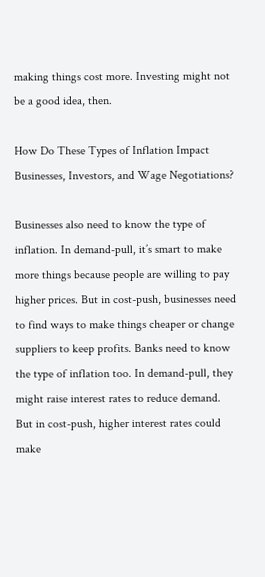making things cost more. Investing might not be a good idea, then.

How Do These Types of Inflation Impact Businesses, Investors, and Wage Negotiations?

Businesses also need to know the type of inflation. In demand-pull, it’s smart to make more things because people are willing to pay higher prices. But in cost-push, businesses need to find ways to make things cheaper or change suppliers to keep profits. Banks need to know the type of inflation too. In demand-pull, they might raise interest rates to reduce demand. But in cost-push, higher interest rates could make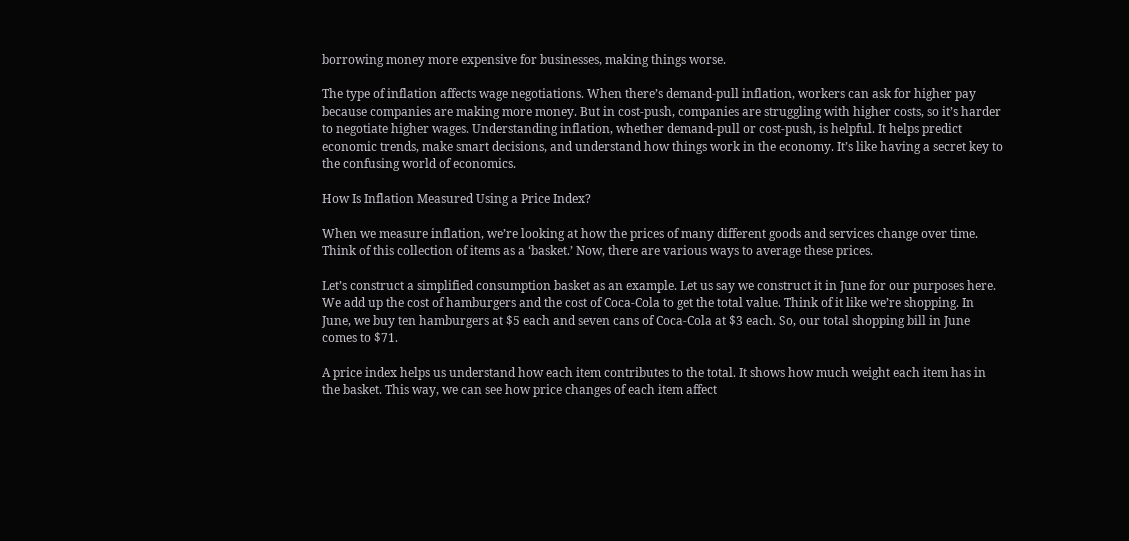borrowing money more expensive for businesses, making things worse.

The type of inflation affects wage negotiations. When there’s demand-pull inflation, workers can ask for higher pay because companies are making more money. But in cost-push, companies are struggling with higher costs, so it’s harder to negotiate higher wages. Understanding inflation, whether demand-pull or cost-push, is helpful. It helps predict economic trends, make smart decisions, and understand how things work in the economy. It’s like having a secret key to the confusing world of economics.

How Is Inflation Measured Using a Price Index?

When we measure inflation, we’re looking at how the prices of many different goods and services change over time. Think of this collection of items as a ‘basket.’ Now, there are various ways to average these prices.

Let’s construct a simplified consumption basket as an example. Let us say we construct it in June for our purposes here. We add up the cost of hamburgers and the cost of Coca-Cola to get the total value. Think of it like we’re shopping. In June, we buy ten hamburgers at $5 each and seven cans of Coca-Cola at $3 each. So, our total shopping bill in June comes to $71.

A price index helps us understand how each item contributes to the total. It shows how much weight each item has in the basket. This way, we can see how price changes of each item affect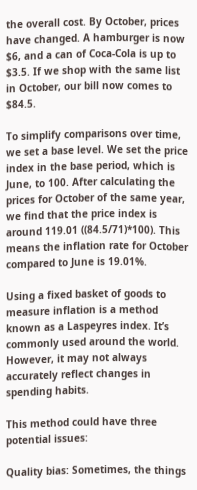the overall cost. By October, prices have changed. A hamburger is now $6, and a can of Coca-Cola is up to $3.5. If we shop with the same list in October, our bill now comes to $84.5.

To simplify comparisons over time, we set a base level. We set the price index in the base period, which is June, to 100. After calculating the prices for October of the same year, we find that the price index is around 119.01 ((84.5/71)*100). This means the inflation rate for October compared to June is 19.01%.

Using a fixed basket of goods to measure inflation is a method known as a Laspeyres index. It’s commonly used around the world. However, it may not always accurately reflect changes in spending habits.

This method could have three potential issues:

Quality bias: Sometimes, the things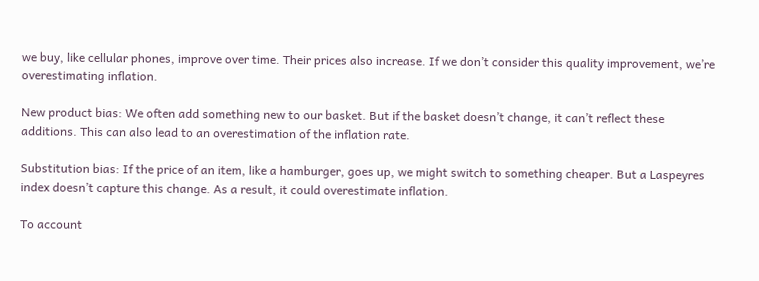we buy, like cellular phones, improve over time. Their prices also increase. If we don’t consider this quality improvement, we’re overestimating inflation.

New product bias: We often add something new to our basket. But if the basket doesn’t change, it can’t reflect these additions. This can also lead to an overestimation of the inflation rate.

Substitution bias: If the price of an item, like a hamburger, goes up, we might switch to something cheaper. But a Laspeyres index doesn’t capture this change. As a result, it could overestimate inflation.

To account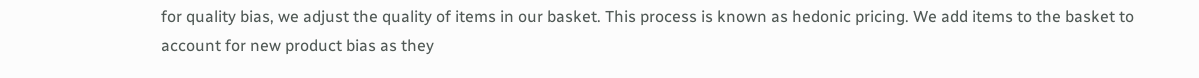for quality bias, we adjust the quality of items in our basket. This process is known as hedonic pricing. We add items to the basket to account for new product bias as they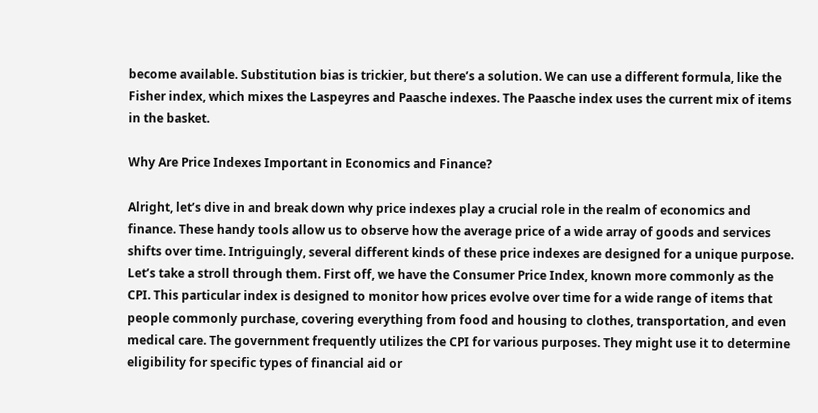become available. Substitution bias is trickier, but there’s a solution. We can use a different formula, like the Fisher index, which mixes the Laspeyres and Paasche indexes. The Paasche index uses the current mix of items in the basket.

Why Are Price Indexes Important in Economics and Finance?

Alright, let’s dive in and break down why price indexes play a crucial role in the realm of economics and finance. These handy tools allow us to observe how the average price of a wide array of goods and services shifts over time. Intriguingly, several different kinds of these price indexes are designed for a unique purpose. Let’s take a stroll through them. First off, we have the Consumer Price Index, known more commonly as the CPI. This particular index is designed to monitor how prices evolve over time for a wide range of items that people commonly purchase, covering everything from food and housing to clothes, transportation, and even medical care. The government frequently utilizes the CPI for various purposes. They might use it to determine eligibility for specific types of financial aid or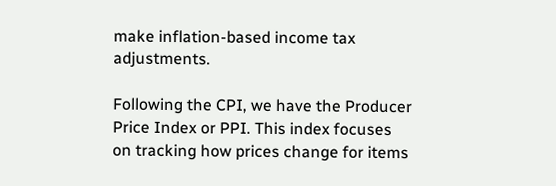make inflation-based income tax adjustments.

Following the CPI, we have the Producer Price Index or PPI. This index focuses on tracking how prices change for items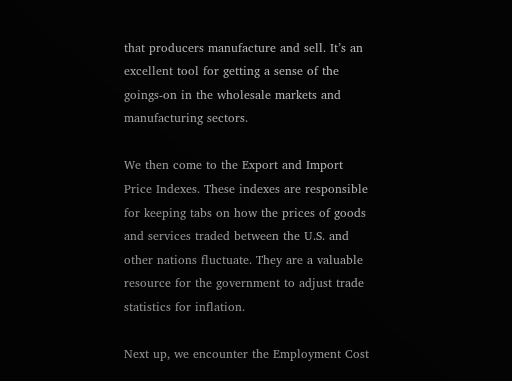that producers manufacture and sell. It’s an excellent tool for getting a sense of the goings-on in the wholesale markets and manufacturing sectors.

We then come to the Export and Import Price Indexes. These indexes are responsible for keeping tabs on how the prices of goods and services traded between the U.S. and other nations fluctuate. They are a valuable resource for the government to adjust trade statistics for inflation.

Next up, we encounter the Employment Cost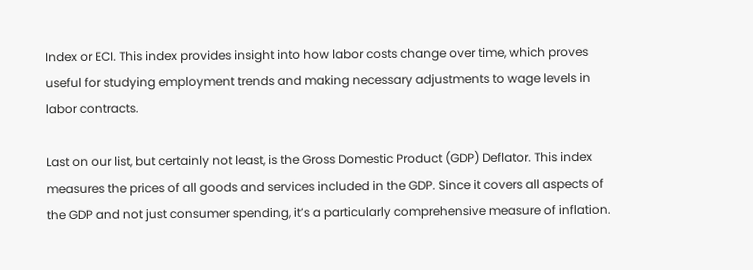Index or ECI. This index provides insight into how labor costs change over time, which proves useful for studying employment trends and making necessary adjustments to wage levels in labor contracts.

Last on our list, but certainly not least, is the Gross Domestic Product (GDP) Deflator. This index measures the prices of all goods and services included in the GDP. Since it covers all aspects of the GDP and not just consumer spending, it’s a particularly comprehensive measure of inflation.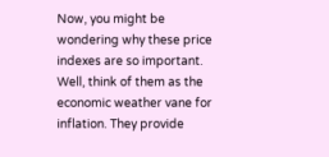Now, you might be wondering why these price indexes are so important. Well, think of them as the economic weather vane for inflation. They provide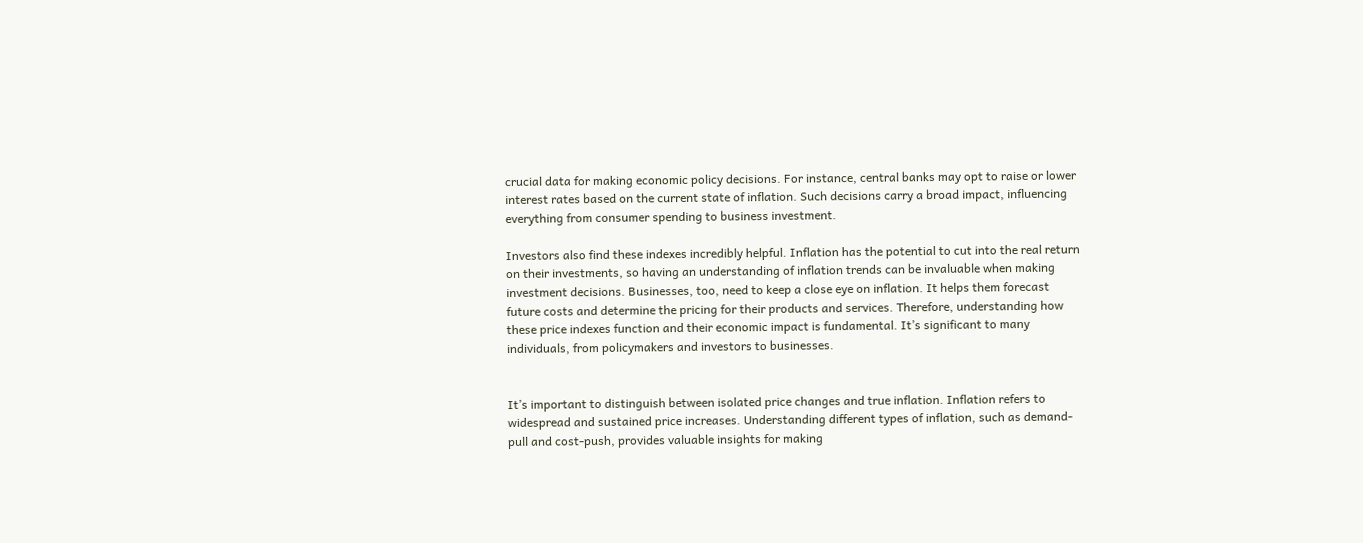crucial data for making economic policy decisions. For instance, central banks may opt to raise or lower interest rates based on the current state of inflation. Such decisions carry a broad impact, influencing everything from consumer spending to business investment.

Investors also find these indexes incredibly helpful. Inflation has the potential to cut into the real return on their investments, so having an understanding of inflation trends can be invaluable when making investment decisions. Businesses, too, need to keep a close eye on inflation. It helps them forecast future costs and determine the pricing for their products and services. Therefore, understanding how these price indexes function and their economic impact is fundamental. It’s significant to many individuals, from policymakers and investors to businesses.


It’s important to distinguish between isolated price changes and true inflation. Inflation refers to widespread and sustained price increases. Understanding different types of inflation, such as demand-pull and cost-push, provides valuable insights for making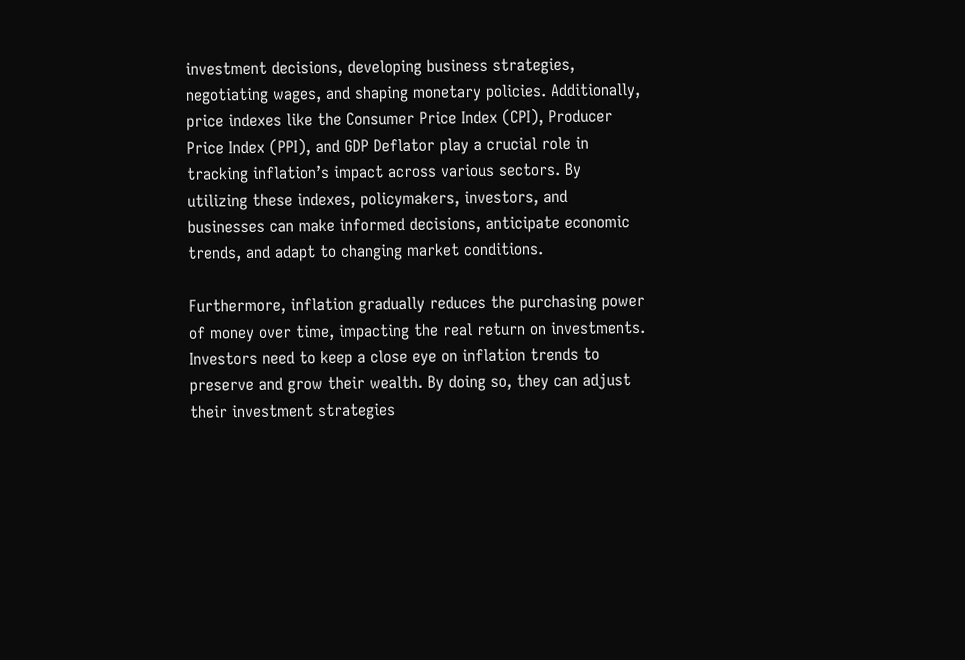investment decisions, developing business strategies, negotiating wages, and shaping monetary policies. Additionally, price indexes like the Consumer Price Index (CPI), Producer Price Index (PPI), and GDP Deflator play a crucial role in tracking inflation’s impact across various sectors. By utilizing these indexes, policymakers, investors, and businesses can make informed decisions, anticipate economic trends, and adapt to changing market conditions.

Furthermore, inflation gradually reduces the purchasing power of money over time, impacting the real return on investments. Investors need to keep a close eye on inflation trends to preserve and grow their wealth. By doing so, they can adjust their investment strategies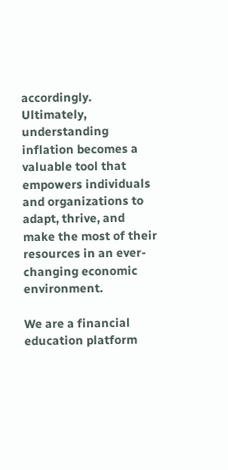accordingly. Ultimately, understanding inflation becomes a valuable tool that empowers individuals and organizations to adapt, thrive, and make the most of their resources in an ever-changing economic environment.

We are a financial education platform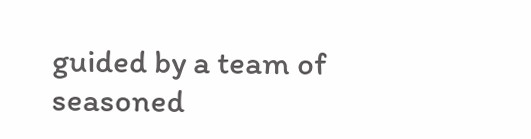guided by a team of seasoned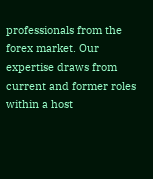professionals from the forex market. Our expertise draws from current and former roles within a host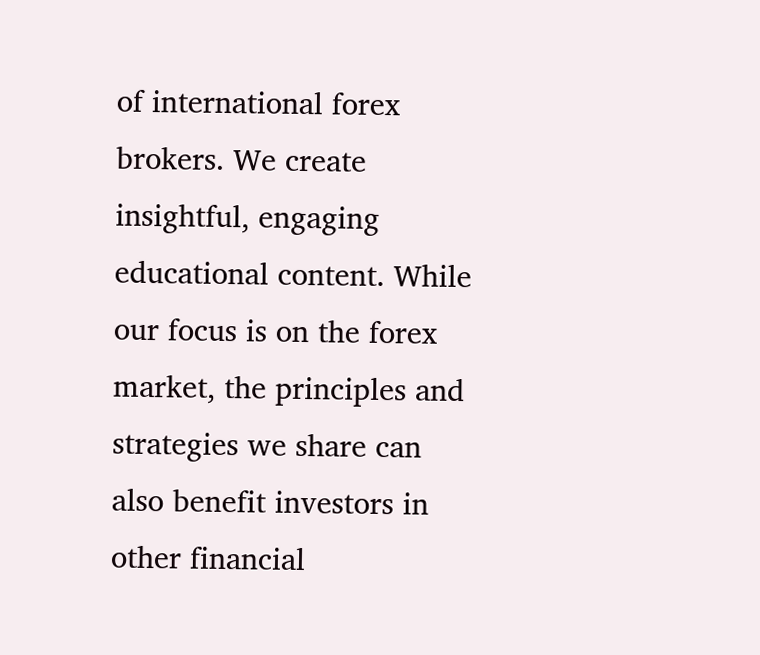of international forex brokers. We create insightful, engaging educational content. While our focus is on the forex market, the principles and strategies we share can also benefit investors in other financial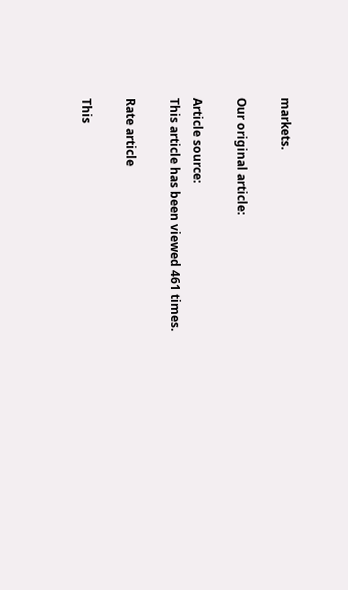markets.

Our original article:

Article source:
This article has been viewed 461 times.

Rate article

This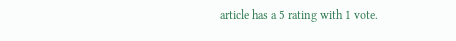article has a 5 rating with 1 vote.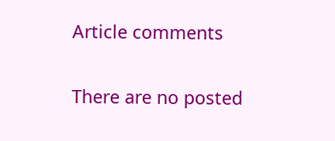Article comments

There are no posted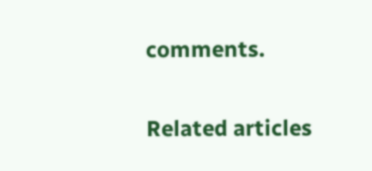comments.

Related articles